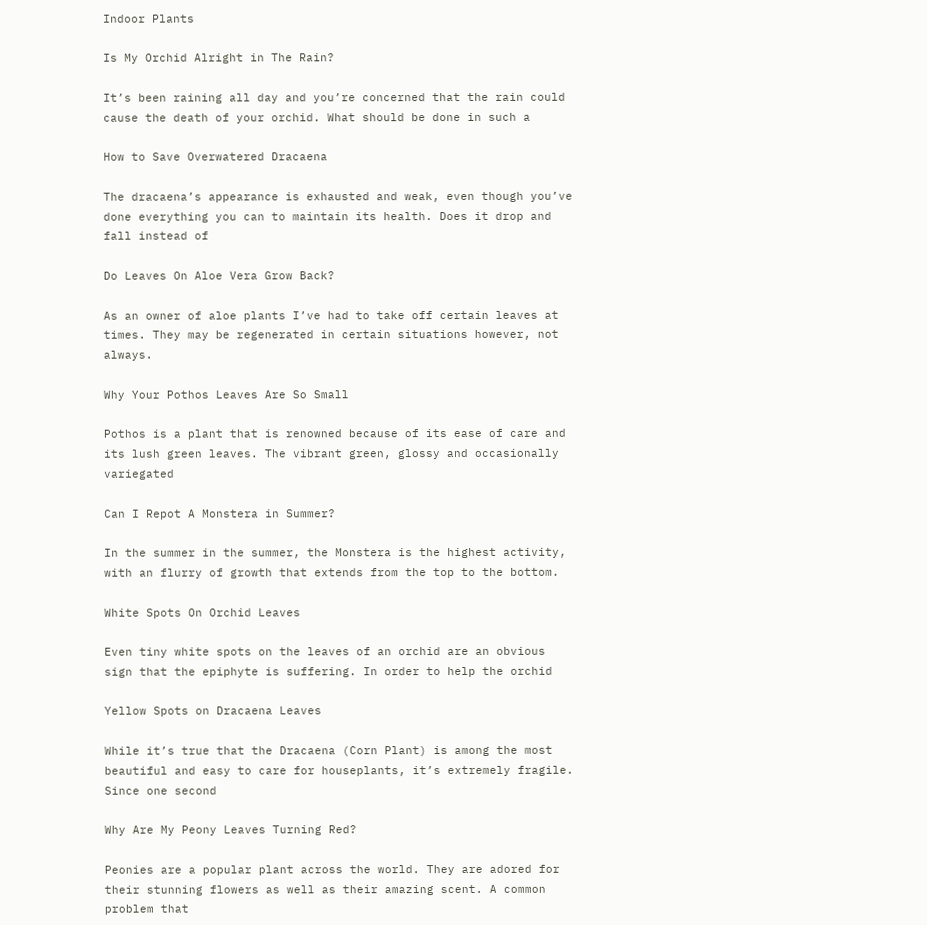Indoor Plants

Is My Orchid Alright in The Rain?

It’s been raining all day and you’re concerned that the rain could cause the death of your orchid. What should be done in such a

How to Save Overwatered Dracaena

The dracaena’s appearance is exhausted and weak, even though you’ve done everything you can to maintain its health. Does it drop and fall instead of

Do Leaves On Aloe Vera Grow Back?

As an owner of aloe plants I’ve had to take off certain leaves at times. They may be regenerated in certain situations however, not always.

Why Your Pothos Leaves Are So Small

Pothos is a plant that is renowned because of its ease of care and its lush green leaves. The vibrant green, glossy and occasionally variegated

Can I Repot A Monstera in Summer?

In the summer in the summer, the Monstera is the highest activity, with an flurry of growth that extends from the top to the bottom.

White Spots On Orchid Leaves

Even tiny white spots on the leaves of an orchid are an obvious sign that the epiphyte is suffering. In order to help the orchid

Yellow Spots on Dracaena Leaves

While it’s true that the Dracaena (Corn Plant) is among the most beautiful and easy to care for houseplants, it’s extremely fragile. Since one second

Why Are My Peony Leaves Turning Red?

Peonies are a popular plant across the world. They are adored for their stunning flowers as well as their amazing scent. A common problem that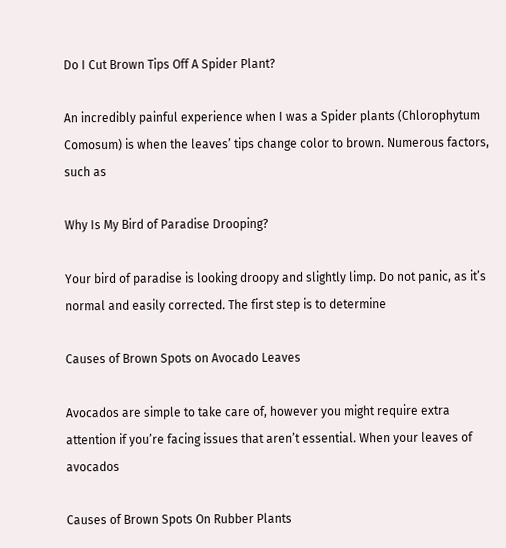Do I Cut Brown Tips Off A Spider Plant?

An incredibly painful experience when I was a Spider plants (Chlorophytum Comosum) is when the leaves’ tips change color to brown. Numerous factors, such as

Why Is My Bird of Paradise Drooping?

Your bird of paradise is looking droopy and slightly limp. Do not panic, as it’s normal and easily corrected. The first step is to determine

Causes of Brown Spots on Avocado Leaves

Avocados are simple to take care of, however you might require extra attention if you’re facing issues that aren’t essential. When your leaves of avocados

Causes of Brown Spots On Rubber Plants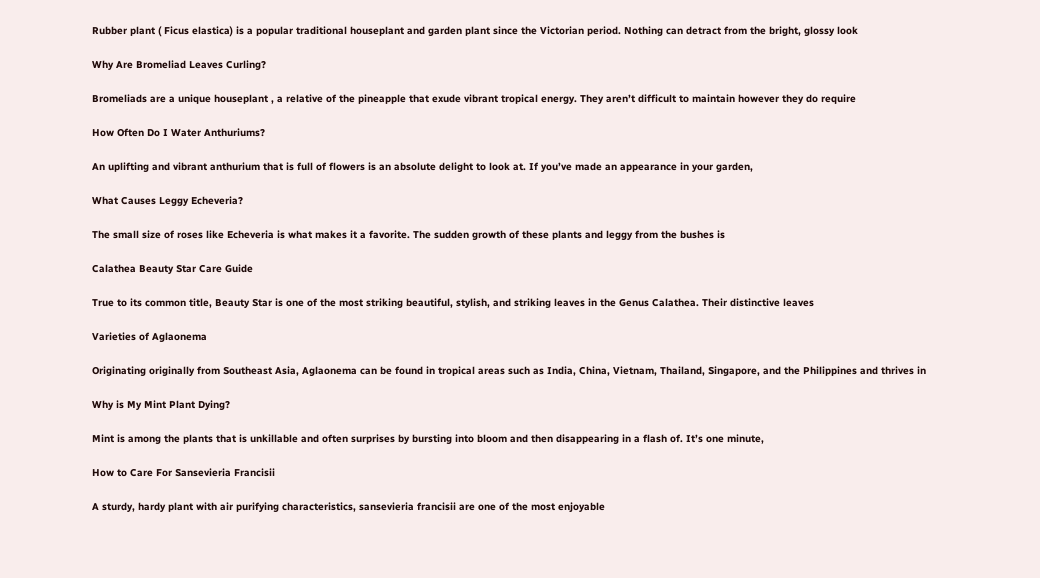Rubber plant ( Ficus elastica) is a popular traditional houseplant and garden plant since the Victorian period. Nothing can detract from the bright, glossy look

Why Are Bromeliad Leaves Curling?

Bromeliads are a unique houseplant , a relative of the pineapple that exude vibrant tropical energy. They aren’t difficult to maintain however they do require

How Often Do I Water Anthuriums?

An uplifting and vibrant anthurium that is full of flowers is an absolute delight to look at. If you’ve made an appearance in your garden,

What Causes Leggy Echeveria?

The small size of roses like Echeveria is what makes it a favorite. The sudden growth of these plants and leggy from the bushes is

Calathea Beauty Star Care Guide

True to its common title, Beauty Star is one of the most striking beautiful, stylish, and striking leaves in the Genus Calathea. Their distinctive leaves

Varieties of Aglaonema

Originating originally from Southeast Asia, Aglaonema can be found in tropical areas such as India, China, Vietnam, Thailand, Singapore, and the Philippines and thrives in

Why is My Mint Plant Dying?

Mint is among the plants that is unkillable and often surprises by bursting into bloom and then disappearing in a flash of. It’s one minute,

How to Care For Sansevieria Francisii

A sturdy, hardy plant with air purifying characteristics, sansevieria francisii are one of the most enjoyable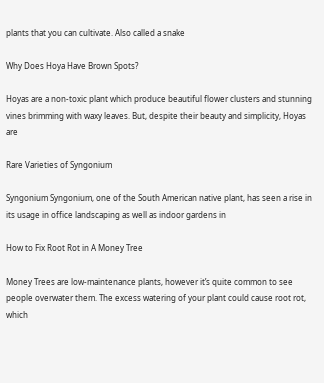plants that you can cultivate. Also called a snake

Why Does Hoya Have Brown Spots?

Hoyas are a non-toxic plant which produce beautiful flower clusters and stunning vines brimming with waxy leaves. But, despite their beauty and simplicity, Hoyas are

Rare Varieties of Syngonium

Syngonium Syngonium, one of the South American native plant, has seen a rise in its usage in office landscaping as well as indoor gardens in

How to Fix Root Rot in A Money Tree

Money Trees are low-maintenance plants, however it’s quite common to see people overwater them. The excess watering of your plant could cause root rot, which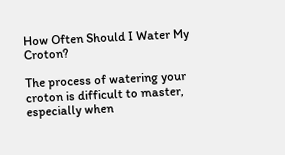How Often Should I Water My Croton?

The process of watering your croton is difficult to master, especially when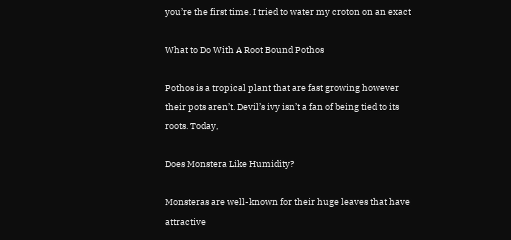you’re the first time. I tried to water my croton on an exact

What to Do With A Root Bound Pothos

Pothos is a tropical plant that are fast growing however their pots aren’t. Devil’s ivy isn’t a fan of being tied to its roots. Today,

Does Monstera Like Humidity?

Monsteras are well-known for their huge leaves that have attractive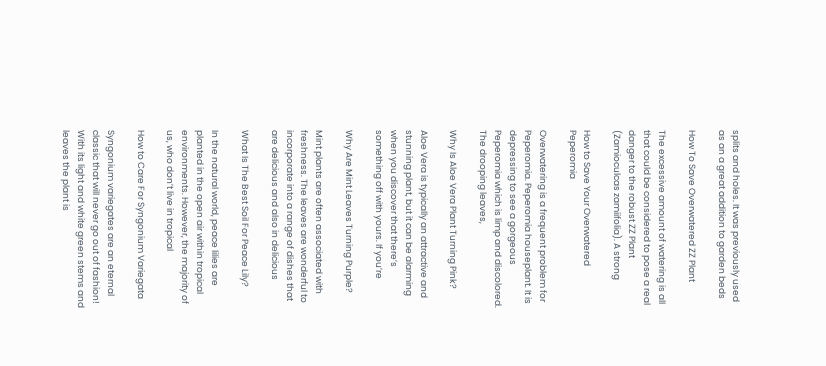splits and holes. It was previously used as an a great addition to garden beds

How To Save Overwatered ZZ Plant

The excessive amount of watering is all that could be considered to pose a real danger to the robust ZZ Plant (Zamioculcas zamiifolia). A strong

How to Save Your Overwatered Peperomia

Overwatering is a frequent problem for Peperomia. Peperomia houseplant. It is depressing to see a gorgeous Peperomia which is limp and discolored. The drooping leaves,

Why Is Aloe Vera Plant Turning Pink?

Aloe Vera is typically an attractive and stunning plant, but it can be alarming when you discover that there’s something off with yours. If you’re

Why Are Mint Leaves Turning Purple?

Mint plants are often associated with freshness. The leaves are wonderful to incorporate into a range of dishes that are delicious and also in delicious

What Is The Best Soil For Peace Lily?

In the natural world, peace lilies are planted in the open air within tropical environments. However, the majority of us, who don’t live in tropical

How to Care For Syngonium Variegata

Syngonium variegates are an eternal classic that will never go out of fashion! With its light and white green stems and leaves the plant is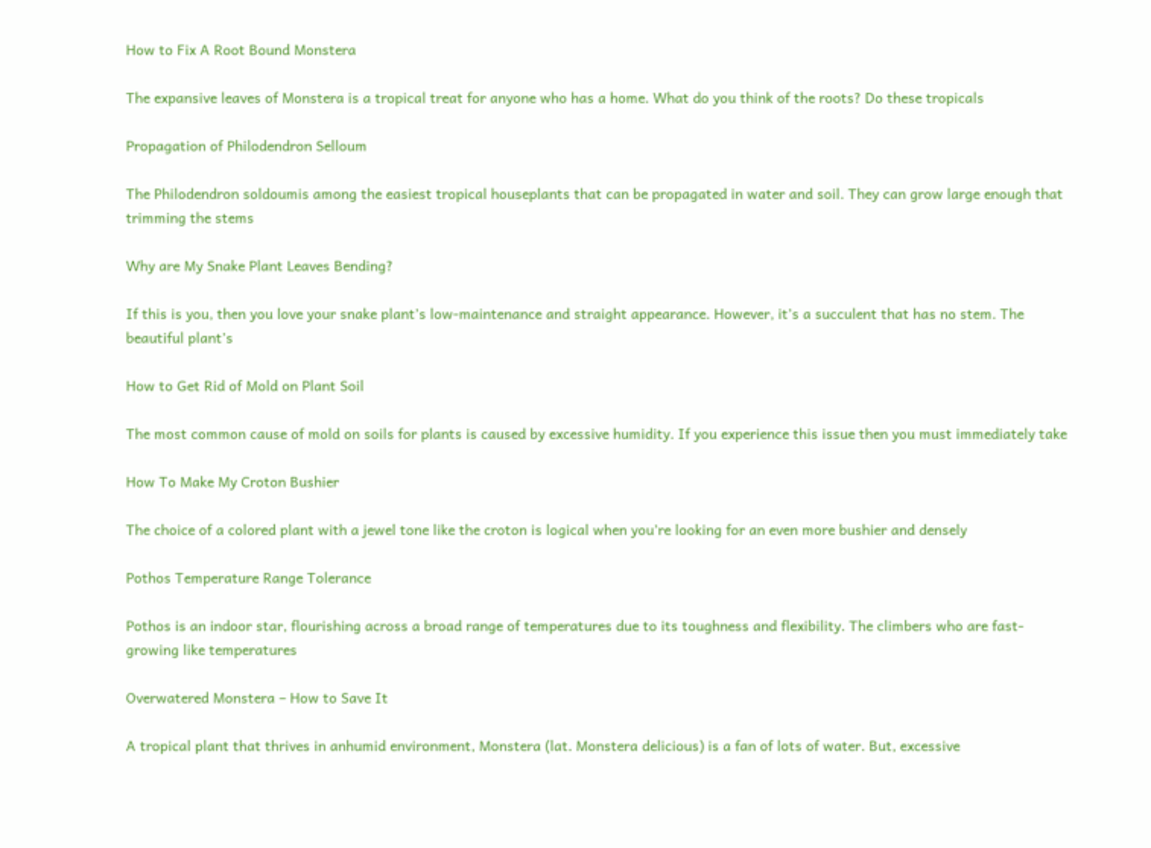How to Fix A Root Bound Monstera

The expansive leaves of Monstera is a tropical treat for anyone who has a home. What do you think of the roots? Do these tropicals

Propagation of Philodendron Selloum

The Philodendron soldoumis among the easiest tropical houseplants that can be propagated in water and soil. They can grow large enough that trimming the stems

Why are My Snake Plant Leaves Bending?

If this is you, then you love your snake plant’s low-maintenance and straight appearance. However, it’s a succulent that has no stem. The beautiful plant’s

How to Get Rid of Mold on Plant Soil

The most common cause of mold on soils for plants is caused by excessive humidity. If you experience this issue then you must immediately take

How To Make My Croton Bushier

The choice of a colored plant with a jewel tone like the croton is logical when you’re looking for an even more bushier and densely

Pothos Temperature Range Tolerance

Pothos is an indoor star, flourishing across a broad range of temperatures due to its toughness and flexibility. The climbers who are fast-growing like temperatures

Overwatered Monstera – How to Save It

A tropical plant that thrives in anhumid environment, Monstera (lat. Monstera delicious) is a fan of lots of water. But, excessive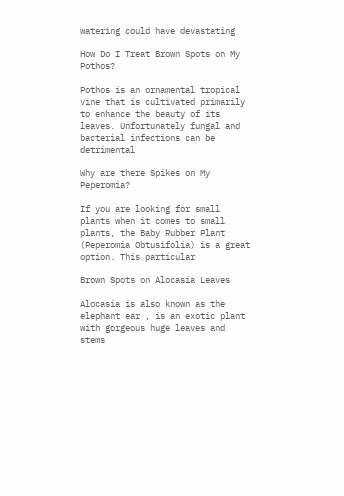watering could have devastating

How Do I Treat Brown Spots on My Pothos?

Pothos is an ornamental tropical vine that is cultivated primarily to enhance the beauty of its leaves. Unfortunately fungal and bacterial infections can be detrimental

Why are there Spikes on My Peperomia?

If you are looking for small plants when it comes to small plants, the Baby Rubber Plant (Peperomia Obtusifolia) is a great option. This particular

Brown Spots on Alocasia Leaves

Alocasia is also known as the elephant ear , is an exotic plant with gorgeous huge leaves and stems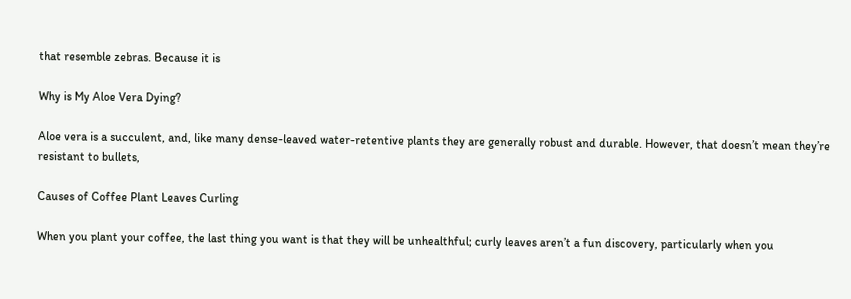that resemble zebras. Because it is

Why is My Aloe Vera Dying?

Aloe vera is a succulent, and, like many dense-leaved water-retentive plants they are generally robust and durable. However, that doesn’t mean they’re resistant to bullets,

Causes of Coffee Plant Leaves Curling

When you plant your coffee, the last thing you want is that they will be unhealthful; curly leaves aren’t a fun discovery, particularly when you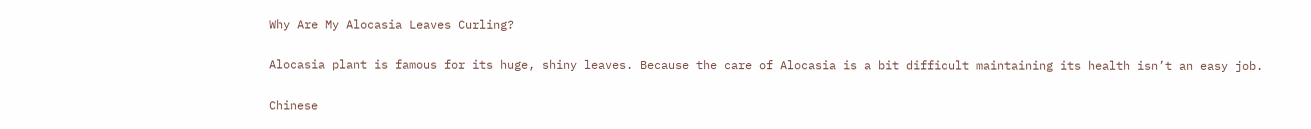Why Are My Alocasia Leaves Curling?

Alocasia plant is famous for its huge, shiny leaves. Because the care of Alocasia is a bit difficult maintaining its health isn’t an easy job.

Chinese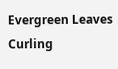Evergreen Leaves Curling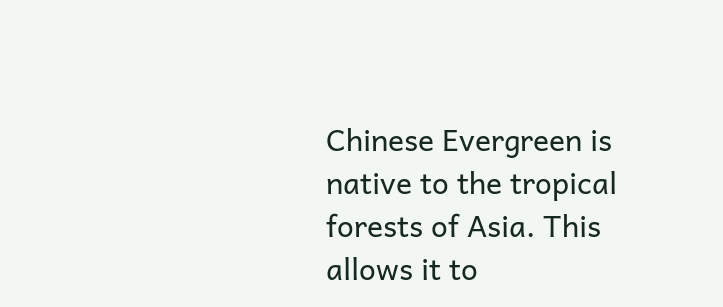Chinese Evergreen is native to the tropical forests of Asia. This allows it to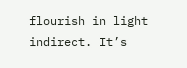flourish in light indirect. It’s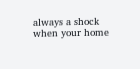always a shock when your home